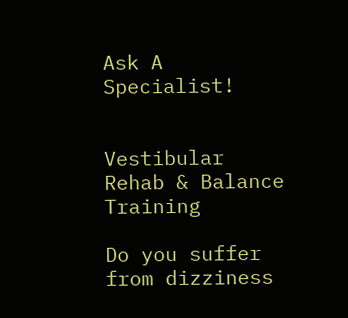Ask A Specialist!


Vestibular Rehab & Balance Training

Do you suffer from dizziness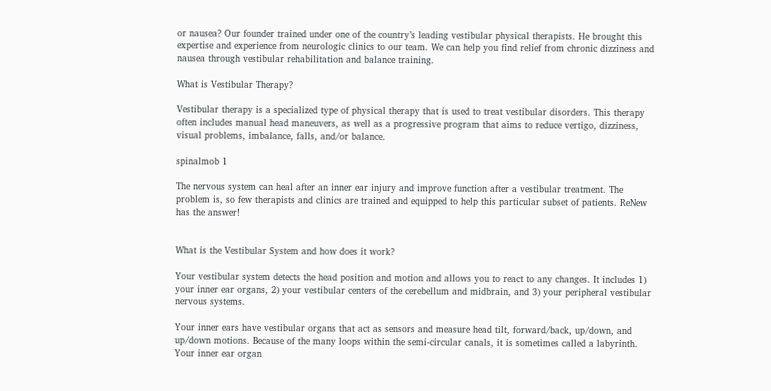or nausea? Our founder trained under one of the country’s leading vestibular physical therapists. He brought this expertise and experience from neurologic clinics to our team. We can help you find relief from chronic dizziness and nausea through vestibular rehabilitation and balance training.

What is Vestibular Therapy?

Vestibular therapy is a specialized type of physical therapy that is used to treat vestibular disorders. This therapy often includes manual head maneuvers, as well as a progressive program that aims to reduce vertigo, dizziness, visual problems, imbalance, falls, and/or balance.

spinalmob 1

The nervous system can heal after an inner ear injury and improve function after a vestibular treatment. The problem is, so few therapists and clinics are trained and equipped to help this particular subset of patients. ReNew has the answer!


What is the Vestibular System and how does it work?

Your vestibular system detects the head position and motion and allows you to react to any changes. It includes 1) your inner ear organs, 2) your vestibular centers of the cerebellum and midbrain, and 3) your peripheral vestibular nervous systems.

Your inner ears have vestibular organs that act as sensors and measure head tilt, forward/back, up/down, and up/down motions. Because of the many loops within the semi-circular canals, it is sometimes called a labyrinth. Your inner ear organ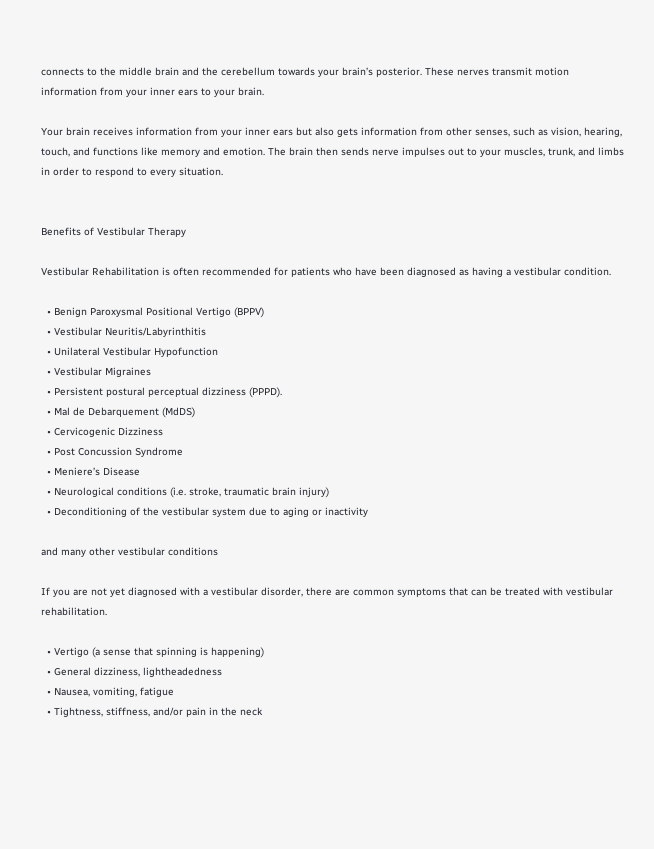connects to the middle brain and the cerebellum towards your brain’s posterior. These nerves transmit motion information from your inner ears to your brain.

Your brain receives information from your inner ears but also gets information from other senses, such as vision, hearing, touch, and functions like memory and emotion. The brain then sends nerve impulses out to your muscles, trunk, and limbs in order to respond to every situation.


Benefits of Vestibular Therapy

Vestibular Rehabilitation is often recommended for patients who have been diagnosed as having a vestibular condition.

  • Benign Paroxysmal Positional Vertigo (BPPV)
  • Vestibular Neuritis/Labyrinthitis
  • Unilateral Vestibular Hypofunction
  • Vestibular Migraines
  • Persistent postural perceptual dizziness (PPPD).
  • Mal de Debarquement (MdDS)
  • Cervicogenic Dizziness
  • Post Concussion Syndrome
  • Meniere’s Disease
  • Neurological conditions (i.e. stroke, traumatic brain injury)
  • Deconditioning of the vestibular system due to aging or inactivity

and many other vestibular conditions

If you are not yet diagnosed with a vestibular disorder, there are common symptoms that can be treated with vestibular rehabilitation.

  • Vertigo (a sense that spinning is happening)
  • General dizziness, lightheadedness
  • Nausea, vomiting, fatigue
  • Tightness, stiffness, and/or pain in the neck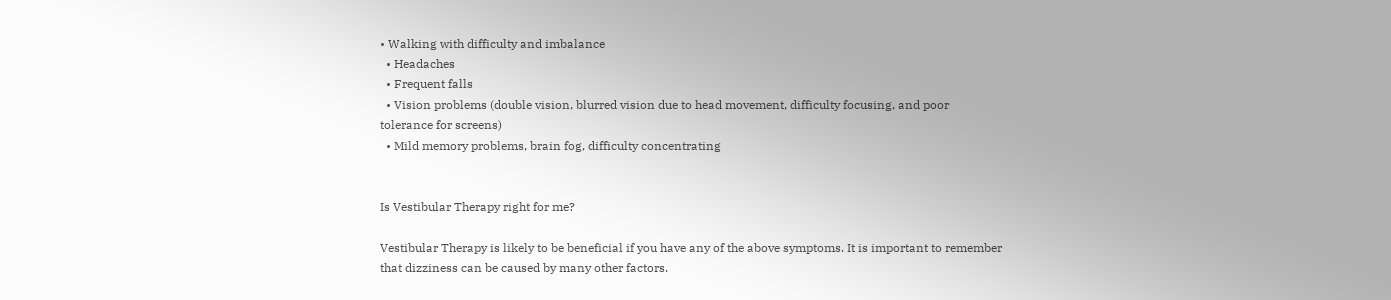• Walking with difficulty and imbalance
  • Headaches
  • Frequent falls
  • Vision problems (double vision, blurred vision due to head movement, difficulty focusing, and poor tolerance for screens)
  • Mild memory problems, brain fog, difficulty concentrating


Is Vestibular Therapy right for me?

Vestibular Therapy is likely to be beneficial if you have any of the above symptoms. It is important to remember that dizziness can be caused by many other factors.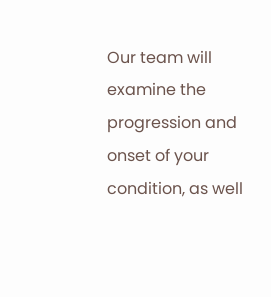Our team will examine the progression and onset of your condition, as well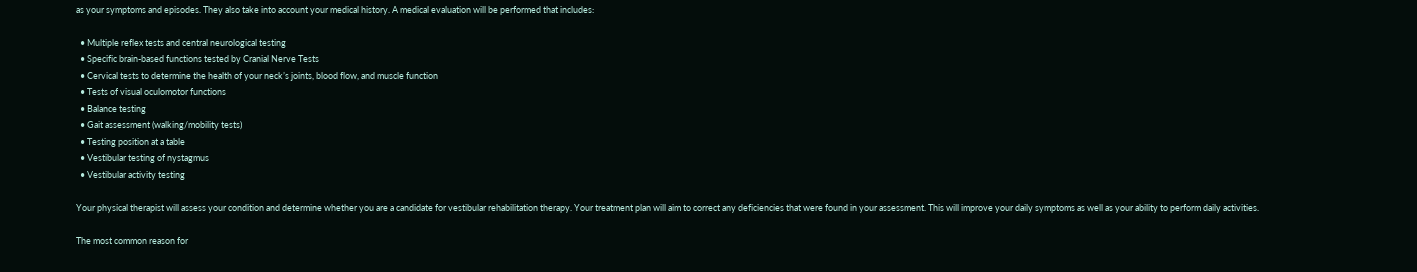as your symptoms and episodes. They also take into account your medical history. A medical evaluation will be performed that includes:

  • Multiple reflex tests and central neurological testing
  • Specific brain-based functions tested by Cranial Nerve Tests
  • Cervical tests to determine the health of your neck’s joints, blood flow, and muscle function
  • Tests of visual oculomotor functions
  • Balance testing
  • Gait assessment (walking/mobility tests)
  • Testing position at a table
  • Vestibular testing of nystagmus
  • Vestibular activity testing

Your physical therapist will assess your condition and determine whether you are a candidate for vestibular rehabilitation therapy. Your treatment plan will aim to correct any deficiencies that were found in your assessment. This will improve your daily symptoms as well as your ability to perform daily activities.

The most common reason for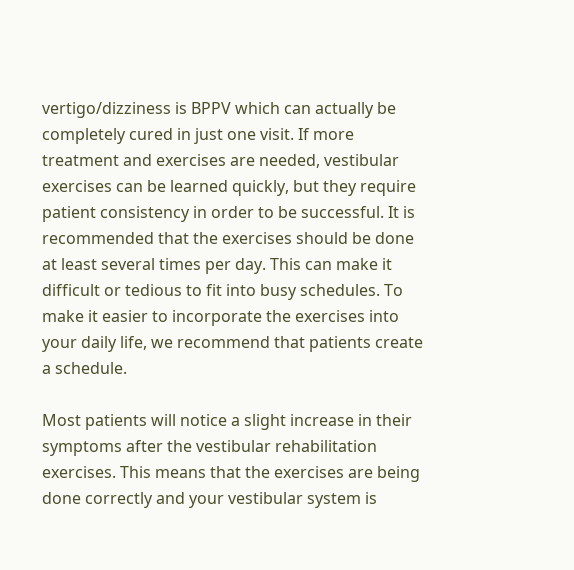vertigo/dizziness is BPPV which can actually be completely cured in just one visit. If more treatment and exercises are needed, vestibular exercises can be learned quickly, but they require patient consistency in order to be successful. It is recommended that the exercises should be done at least several times per day. This can make it difficult or tedious to fit into busy schedules. To make it easier to incorporate the exercises into your daily life, we recommend that patients create a schedule.

Most patients will notice a slight increase in their symptoms after the vestibular rehabilitation exercises. This means that the exercises are being done correctly and your vestibular system is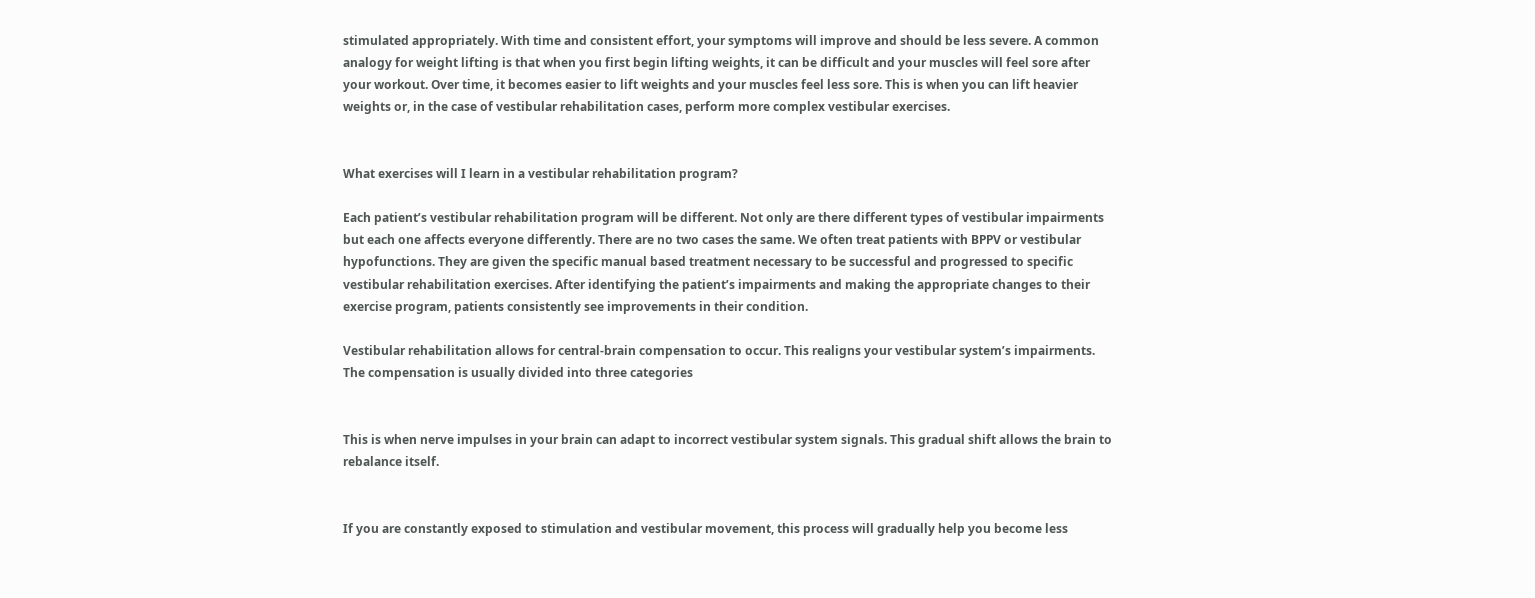stimulated appropriately. With time and consistent effort, your symptoms will improve and should be less severe. A common analogy for weight lifting is that when you first begin lifting weights, it can be difficult and your muscles will feel sore after your workout. Over time, it becomes easier to lift weights and your muscles feel less sore. This is when you can lift heavier weights or, in the case of vestibular rehabilitation cases, perform more complex vestibular exercises.


What exercises will I learn in a vestibular rehabilitation program?

Each patient’s vestibular rehabilitation program will be different. Not only are there different types of vestibular impairments but each one affects everyone differently. There are no two cases the same. We often treat patients with BPPV or vestibular hypofunctions. They are given the specific manual based treatment necessary to be successful and progressed to specific vestibular rehabilitation exercises. After identifying the patient’s impairments and making the appropriate changes to their exercise program, patients consistently see improvements in their condition.

Vestibular rehabilitation allows for central-brain compensation to occur. This realigns your vestibular system’s impairments. The compensation is usually divided into three categories


This is when nerve impulses in your brain can adapt to incorrect vestibular system signals. This gradual shift allows the brain to rebalance itself.


If you are constantly exposed to stimulation and vestibular movement, this process will gradually help you become less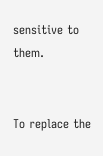sensitive to them.


To replace the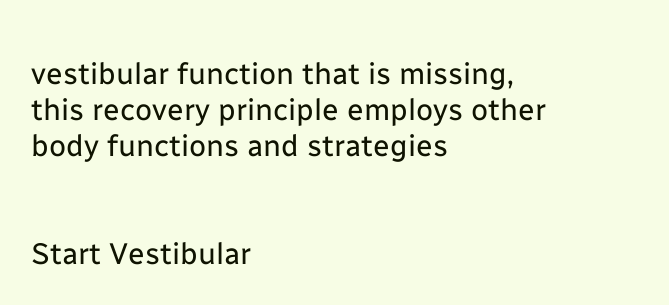vestibular function that is missing, this recovery principle employs other body functions and strategies


Start Vestibular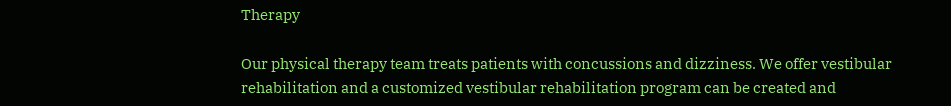Therapy

Our physical therapy team treats patients with concussions and dizziness. We offer vestibular rehabilitation and a customized vestibular rehabilitation program can be created and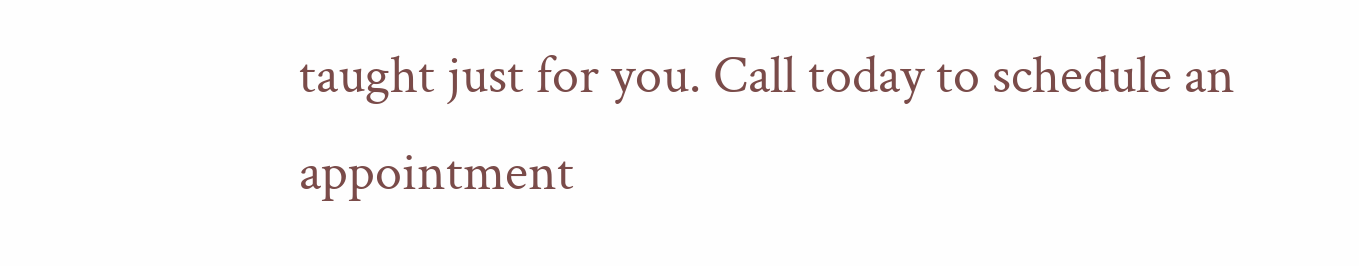taught just for you. Call today to schedule an appointment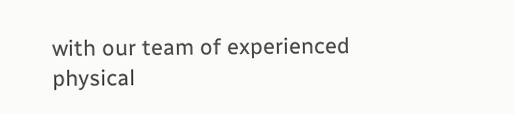with our team of experienced physical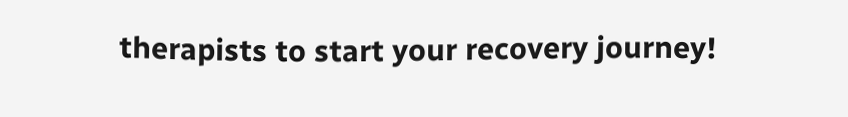therapists to start your recovery journey!